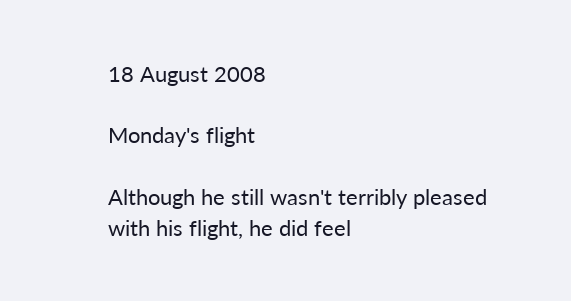18 August 2008

Monday's flight

Although he still wasn't terribly pleased with his flight, he did feel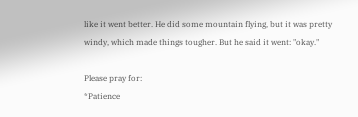like it went better. He did some mountain flying, but it was pretty windy, which made things tougher. But he said it went: "okay."

Please pray for:
*Patience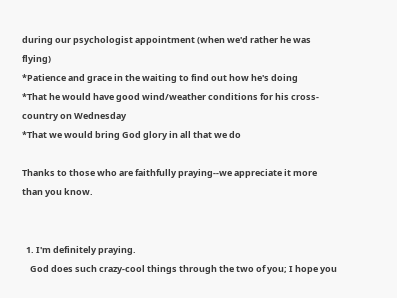during our psychologist appointment (when we'd rather he was flying)
*Patience and grace in the waiting to find out how he's doing
*That he would have good wind/weather conditions for his cross-country on Wednesday
*That we would bring God glory in all that we do

Thanks to those who are faithfully praying--we appreciate it more than you know.


  1. I'm definitely praying.
    God does such crazy-cool things through the two of you; I hope you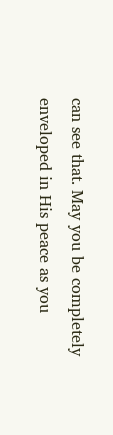can see that. May you be completely enveloped in His peace as you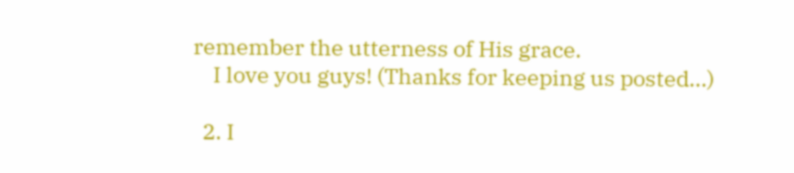remember the utterness of His grace.
    I love you guys! (Thanks for keeping us posted...)

  2. I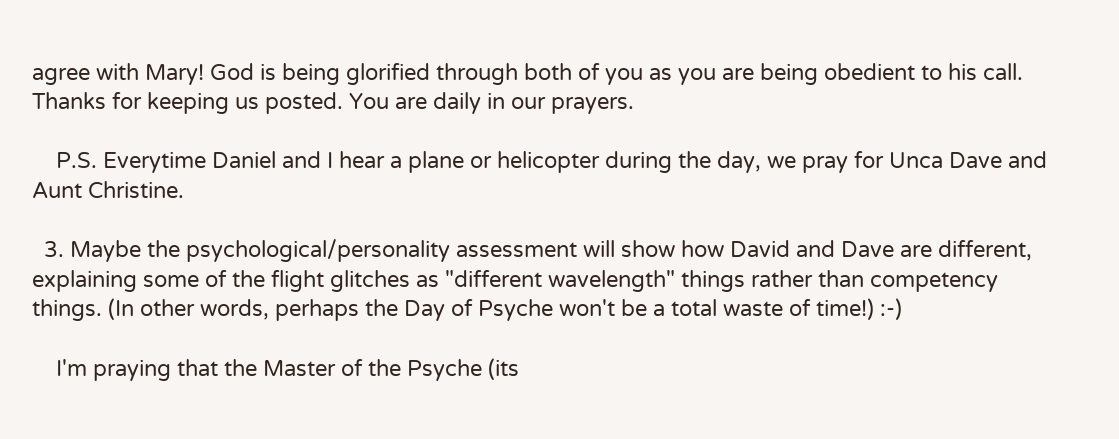agree with Mary! God is being glorified through both of you as you are being obedient to his call. Thanks for keeping us posted. You are daily in our prayers.

    P.S. Everytime Daniel and I hear a plane or helicopter during the day, we pray for Unca Dave and Aunt Christine.

  3. Maybe the psychological/personality assessment will show how David and Dave are different, explaining some of the flight glitches as "different wavelength" things rather than competency things. (In other words, perhaps the Day of Psyche won't be a total waste of time!) :-)

    I'm praying that the Master of the Psyche (its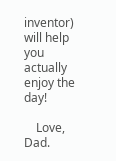inventor) will help you actually enjoy the day!

    Love, Dad.